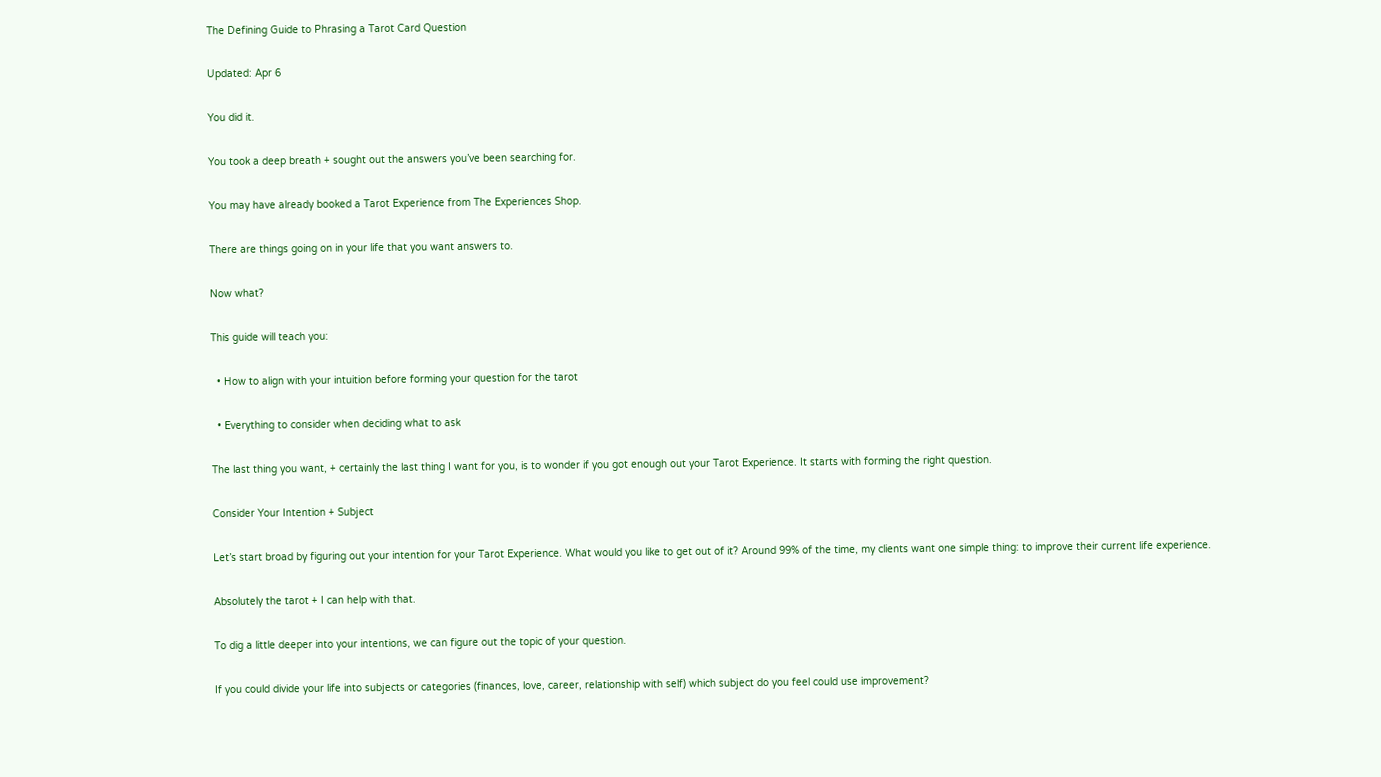The Defining Guide to Phrasing a Tarot Card Question

Updated: Apr 6

You did it.

You took a deep breath + sought out the answers you’ve been searching for.

You may have already booked a Tarot Experience from The Experiences Shop.

There are things going on in your life that you want answers to.

Now what?

This guide will teach you:

  • How to align with your intuition before forming your question for the tarot

  • Everything to consider when deciding what to ask

The last thing you want, + certainly the last thing I want for you, is to wonder if you got enough out your Tarot Experience. It starts with forming the right question.

Consider Your Intention + Subject

Let’s start broad by figuring out your intention for your Tarot Experience. What would you like to get out of it? Around 99% of the time, my clients want one simple thing: to improve their current life experience.

Absolutely the tarot + I can help with that.

To dig a little deeper into your intentions, we can figure out the topic of your question.

If you could divide your life into subjects or categories (finances, love, career, relationship with self) which subject do you feel could use improvement?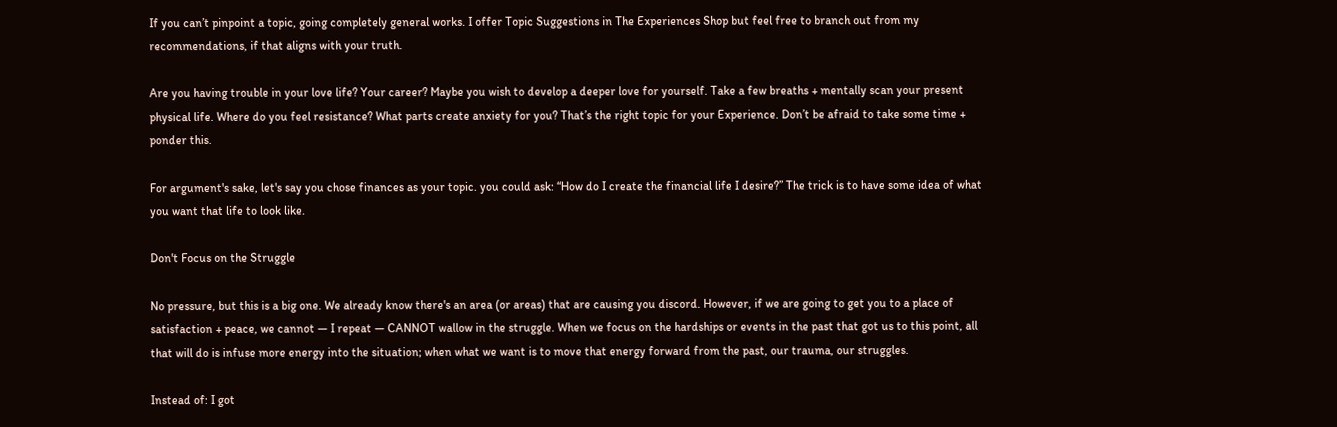If you can’t pinpoint a topic, going completely general works. I offer Topic Suggestions in The Experiences Shop but feel free to branch out from my recommendations, if that aligns with your truth.

Are you having trouble in your love life? Your career? Maybe you wish to develop a deeper love for yourself. Take a few breaths + mentally scan your present physical life. Where do you feel resistance? What parts create anxiety for you? That’s the right topic for your Experience. Don’t be afraid to take some time + ponder this.

For argument's sake, let's say you chose finances as your topic. you could ask: “How do I create the financial life I desire?” The trick is to have some idea of what you want that life to look like.

Don't Focus on the Struggle

No pressure, but this is a big one. We already know there's an area (or areas) that are causing you discord. However, if we are going to get you to a place of satisfaction + peace, we cannot — I repeat — CANNOT wallow in the struggle. When we focus on the hardships or events in the past that got us to this point, all that will do is infuse more energy into the situation; when what we want is to move that energy forward from the past, our trauma, our struggles.

Instead of: I got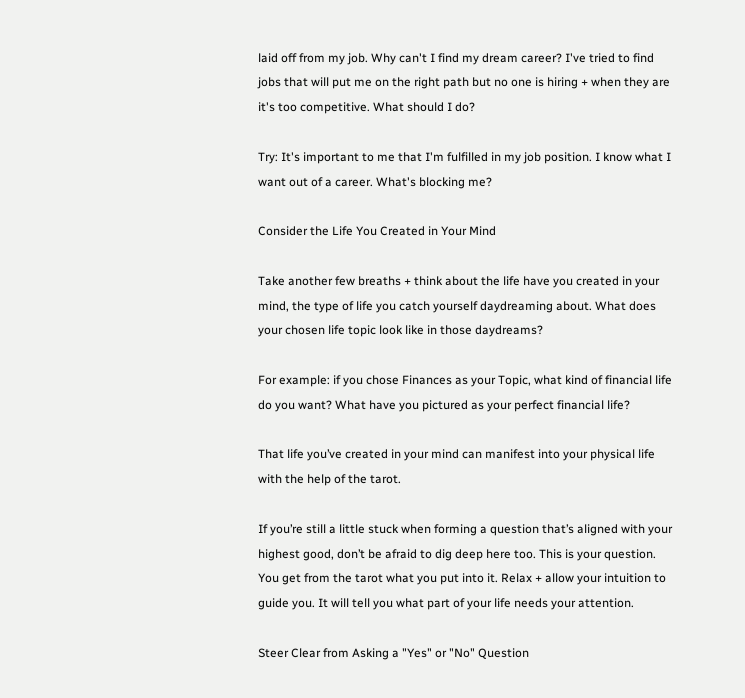laid off from my job. Why can't I find my dream career? I've tried to find jobs that will put me on the right path but no one is hiring + when they are it's too competitive. What should I do?

Try: It's important to me that I'm fulfilled in my job position. I know what I want out of a career. What's blocking me?

Consider the Life You Created in Your Mind

Take another few breaths + think about the life have you created in your mind, the type of life you catch yourself daydreaming about. What does your chosen life topic look like in those daydreams?

For example: if you chose Finances as your Topic, what kind of financial life do you want? What have you pictured as your perfect financial life?

That life you’ve created in your mind can manifest into your physical life with the help of the tarot.

If you’re still a little stuck when forming a question that’s aligned with your highest good, don’t be afraid to dig deep here too. This is your question. You get from the tarot what you put into it. Relax + allow your intuition to guide you. It will tell you what part of your life needs your attention.

Steer Clear from Asking a "Yes" or "No" Question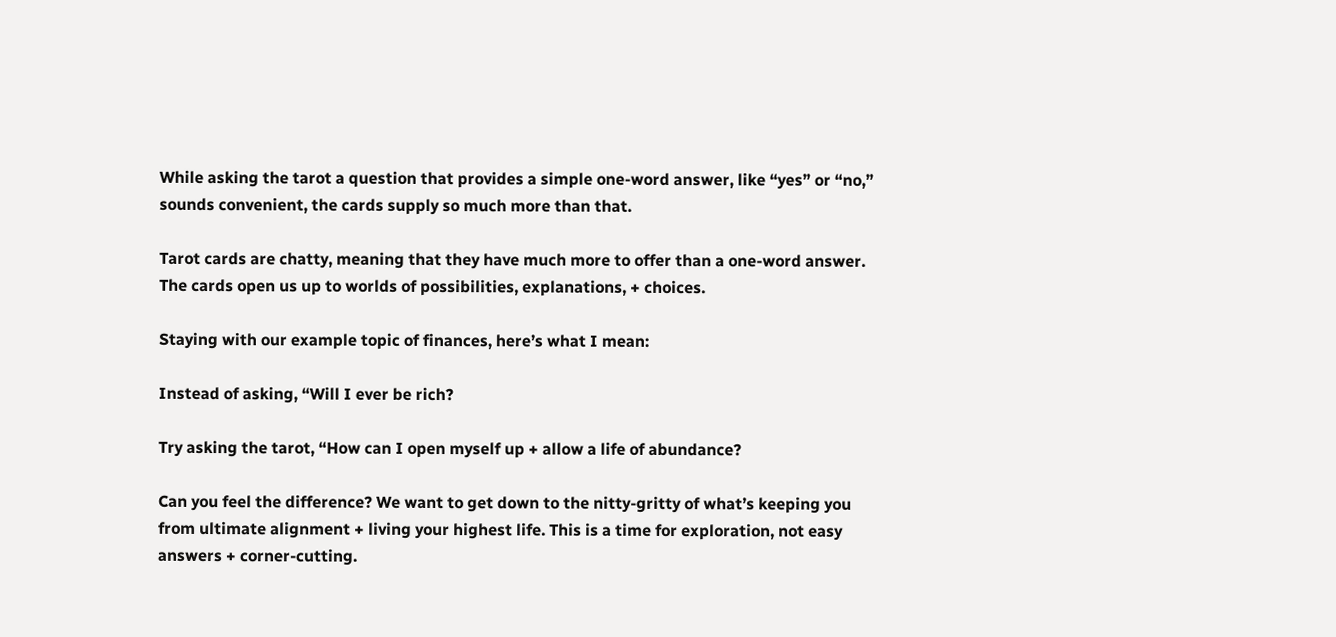While asking the tarot a question that provides a simple one-word answer, like “yes” or “no,” sounds convenient, the cards supply so much more than that.

Tarot cards are chatty, meaning that they have much more to offer than a one-word answer. The cards open us up to worlds of possibilities, explanations, + choices.

Staying with our example topic of finances, here’s what I mean:

Instead of asking, “Will I ever be rich?

Try asking the tarot, “How can I open myself up + allow a life of abundance?

Can you feel the difference? We want to get down to the nitty-gritty of what’s keeping you from ultimate alignment + living your highest life. This is a time for exploration, not easy answers + corner-cutting.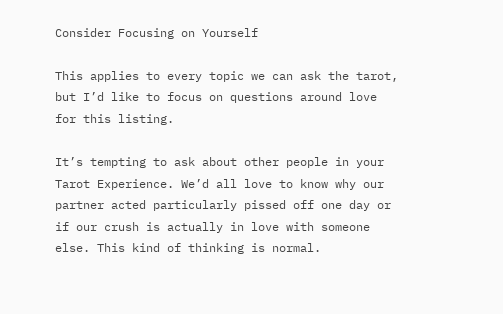Consider Focusing on Yourself

This applies to every topic we can ask the tarot, but I’d like to focus on questions around love for this listing.

It’s tempting to ask about other people in your Tarot Experience. We’d all love to know why our partner acted particularly pissed off one day or if our crush is actually in love with someone else. This kind of thinking is normal.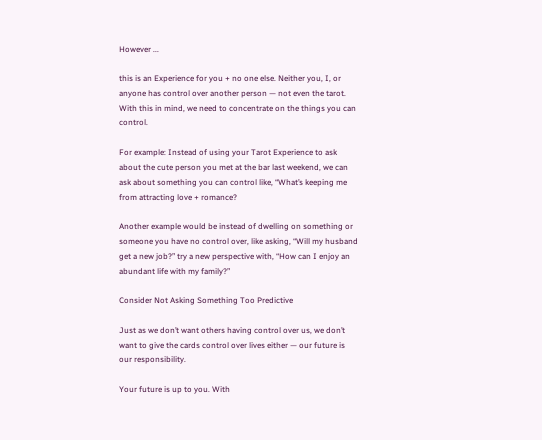However ...

this is an Experience for you + no one else. Neither you, I, or anyone has control over another person — not even the tarot. With this in mind, we need to concentrate on the things you can control.

For example: Instead of using your Tarot Experience to ask about the cute person you met at the bar last weekend, we can ask about something you can control like, “What’s keeping me from attracting love + romance?

Another example would be instead of dwelling on something or someone you have no control over, like asking, “Will my husband get a new job?” try a new perspective with, “How can I enjoy an abundant life with my family?”

Consider Not Asking Something Too Predictive

Just as we don’t want others having control over us, we don’t want to give the cards control over lives either — our future is our responsibility.

Your future is up to you. With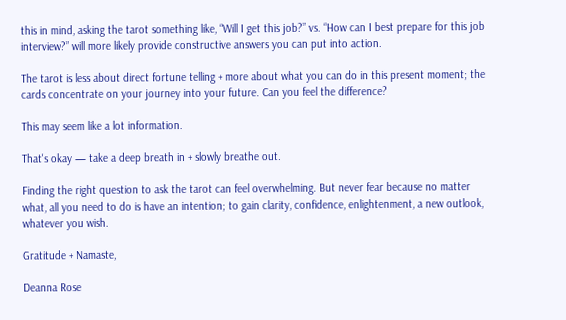this in mind, asking the tarot something like, “Will I get this job?” vs. “How can I best prepare for this job interview?” will more likely provide constructive answers you can put into action.

The tarot is less about direct fortune telling + more about what you can do in this present moment; the cards concentrate on your journey into your future. Can you feel the difference?

This may seem like a lot information.

That's okay — take a deep breath in + slowly breathe out.

Finding the right question to ask the tarot can feel overwhelming. But never fear because no matter what, all you need to do is have an intention; to gain clarity, confidence, enlightenment, a new outlook, whatever you wish.

Gratitude + Namaste,

Deanna Rose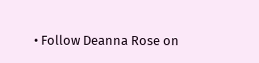• Follow Deanna Rose on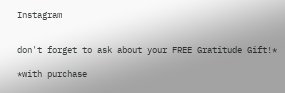Instagram


don't forget to ask about your FREE Gratitude Gift!*

*with purchase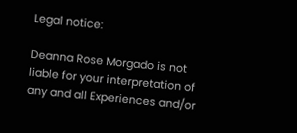Legal notice:

Deanna Rose Morgado is not liable for your interpretation of any and all Experiences and/or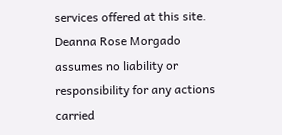services offered at this site. Deanna Rose Morgado assumes no liability or responsibility for any actions carried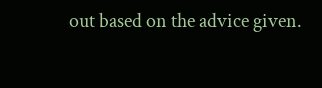out based on the advice given.